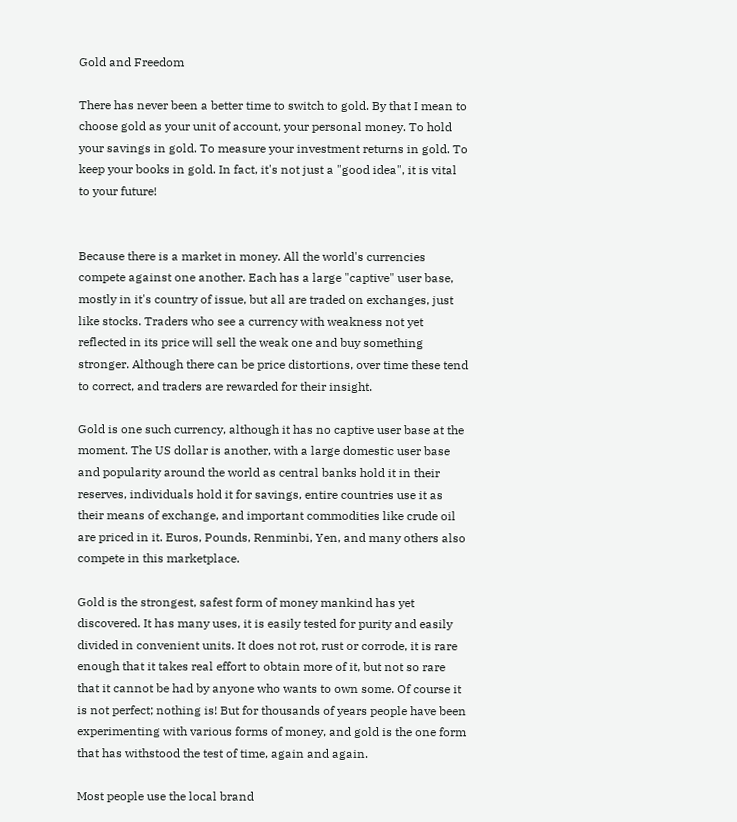Gold and Freedom

There has never been a better time to switch to gold. By that I mean to choose gold as your unit of account, your personal money. To hold your savings in gold. To measure your investment returns in gold. To keep your books in gold. In fact, it's not just a "good idea", it is vital to your future!


Because there is a market in money. All the world's currencies compete against one another. Each has a large "captive" user base, mostly in it's country of issue, but all are traded on exchanges, just like stocks. Traders who see a currency with weakness not yet reflected in its price will sell the weak one and buy something stronger. Although there can be price distortions, over time these tend to correct, and traders are rewarded for their insight.

Gold is one such currency, although it has no captive user base at the moment. The US dollar is another, with a large domestic user base and popularity around the world as central banks hold it in their reserves, individuals hold it for savings, entire countries use it as their means of exchange, and important commodities like crude oil are priced in it. Euros, Pounds, Renminbi, Yen, and many others also compete in this marketplace.

Gold is the strongest, safest form of money mankind has yet discovered. It has many uses, it is easily tested for purity and easily divided in convenient units. It does not rot, rust or corrode, it is rare enough that it takes real effort to obtain more of it, but not so rare that it cannot be had by anyone who wants to own some. Of course it is not perfect; nothing is! But for thousands of years people have been experimenting with various forms of money, and gold is the one form that has withstood the test of time, again and again.

Most people use the local brand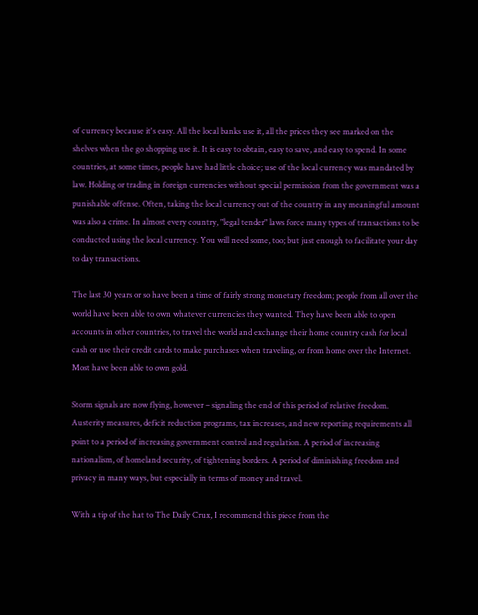of currency because it's easy. All the local banks use it, all the prices they see marked on the shelves when the go shopping use it. It is easy to obtain, easy to save, and easy to spend. In some countries, at some times, people have had little choice; use of the local currency was mandated by law. Holding or trading in foreign currencies without special permission from the government was a punishable offense. Often, taking the local currency out of the country in any meaningful amount was also a crime. In almost every country, "legal tender" laws force many types of transactions to be conducted using the local currency. You will need some, too; but just enough to facilitate your day to day transactions.

The last 30 years or so have been a time of fairly strong monetary freedom; people from all over the world have been able to own whatever currencies they wanted. They have been able to open accounts in other countries, to travel the world and exchange their home country cash for local cash or use their credit cards to make purchases when traveling, or from home over the Internet. Most have been able to own gold.

Storm signals are now flying, however – signaling the end of this period of relative freedom. Austerity measures, deficit reduction programs, tax increases, and new reporting requirements all point to a period of increasing government control and regulation. A period of increasing nationalism, of homeland security, of tightening borders. A period of diminishing freedom and privacy in many ways, but especially in terms of money and travel.

With a tip of the hat to The Daily Crux, I recommend this piece from the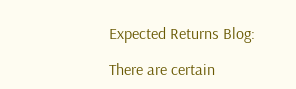Expected Returns Blog:

There are certain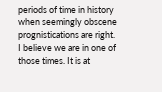periods of time in history when seemingly obscene prognistications are right. I believe we are in one of those times. It is at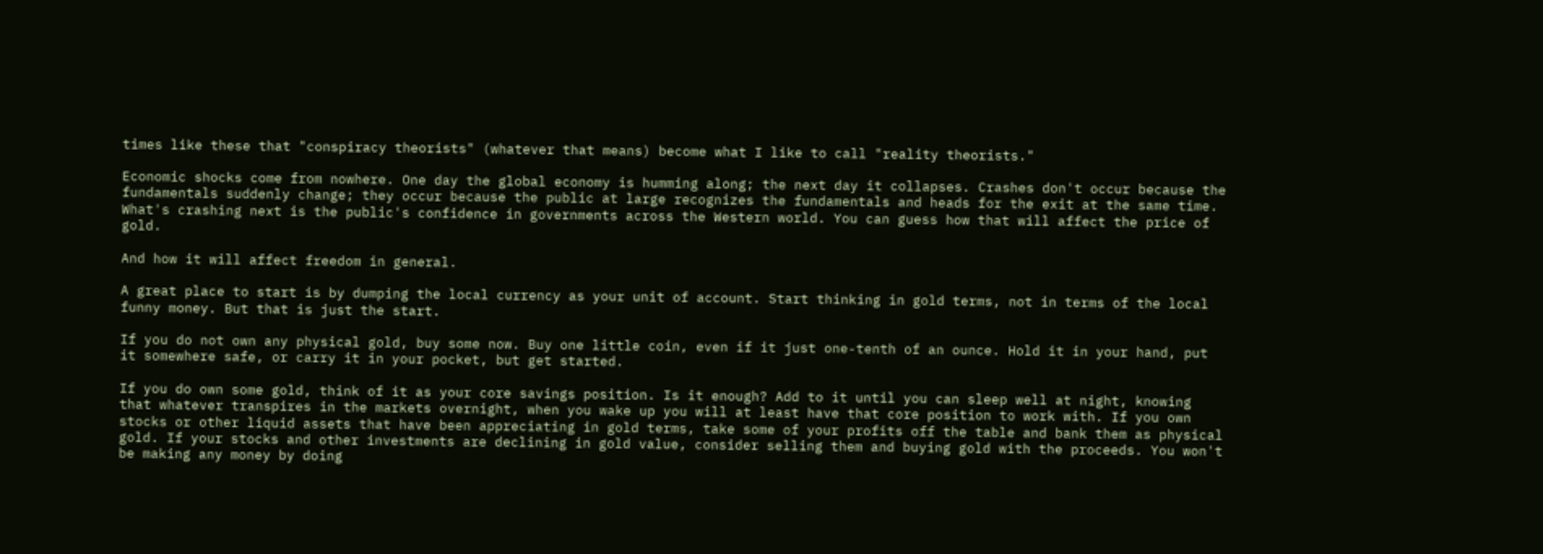times like these that "conspiracy theorists" (whatever that means) become what I like to call "reality theorists."

Economic shocks come from nowhere. One day the global economy is humming along; the next day it collapses. Crashes don't occur because the fundamentals suddenly change; they occur because the public at large recognizes the fundamentals and heads for the exit at the same time. What's crashing next is the public's confidence in governments across the Western world. You can guess how that will affect the price of gold.

And how it will affect freedom in general.

A great place to start is by dumping the local currency as your unit of account. Start thinking in gold terms, not in terms of the local funny money. But that is just the start.

If you do not own any physical gold, buy some now. Buy one little coin, even if it just one-tenth of an ounce. Hold it in your hand, put it somewhere safe, or carry it in your pocket, but get started.

If you do own some gold, think of it as your core savings position. Is it enough? Add to it until you can sleep well at night, knowing that whatever transpires in the markets overnight, when you wake up you will at least have that core position to work with. If you own stocks or other liquid assets that have been appreciating in gold terms, take some of your profits off the table and bank them as physical gold. If your stocks and other investments are declining in gold value, consider selling them and buying gold with the proceeds. You won't be making any money by doing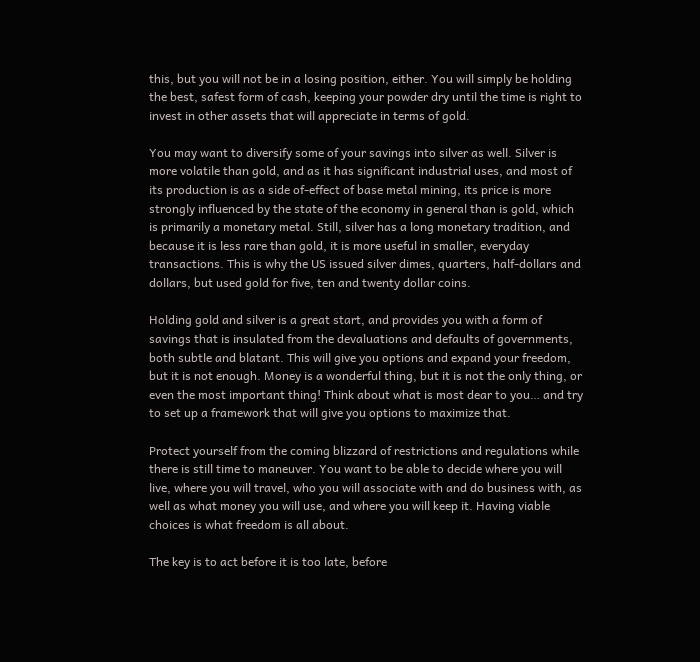this, but you will not be in a losing position, either. You will simply be holding the best, safest form of cash, keeping your powder dry until the time is right to invest in other assets that will appreciate in terms of gold.

You may want to diversify some of your savings into silver as well. Silver is more volatile than gold, and as it has significant industrial uses, and most of its production is as a side of-effect of base metal mining, its price is more strongly influenced by the state of the economy in general than is gold, which is primarily a monetary metal. Still, silver has a long monetary tradition, and because it is less rare than gold, it is more useful in smaller, everyday transactions. This is why the US issued silver dimes, quarters, half-dollars and dollars, but used gold for five, ten and twenty dollar coins.

Holding gold and silver is a great start, and provides you with a form of savings that is insulated from the devaluations and defaults of governments, both subtle and blatant. This will give you options and expand your freedom, but it is not enough. Money is a wonderful thing, but it is not the only thing, or even the most important thing! Think about what is most dear to you… and try to set up a framework that will give you options to maximize that.

Protect yourself from the coming blizzard of restrictions and regulations while there is still time to maneuver. You want to be able to decide where you will live, where you will travel, who you will associate with and do business with, as well as what money you will use, and where you will keep it. Having viable choices is what freedom is all about.

The key is to act before it is too late, before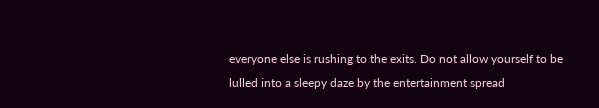everyone else is rushing to the exits. Do not allow yourself to be lulled into a sleepy daze by the entertainment spread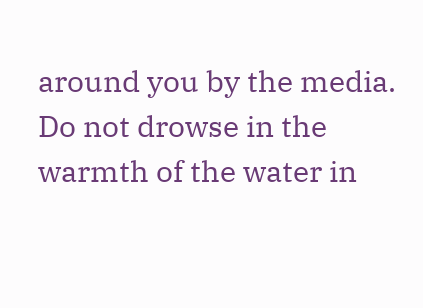around you by the media. Do not drowse in the warmth of the water in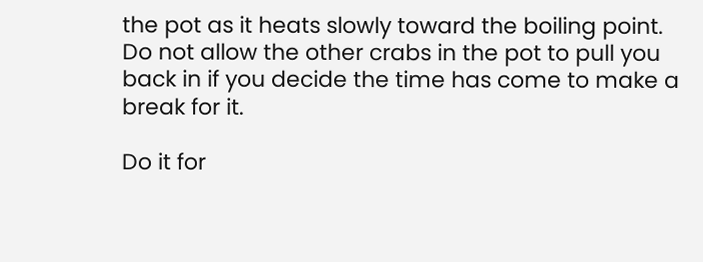the pot as it heats slowly toward the boiling point. Do not allow the other crabs in the pot to pull you back in if you decide the time has come to make a break for it.

Do it for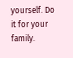yourself. Do it for your family.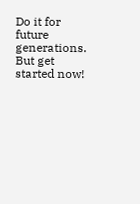Do it for future generations. But get started now!